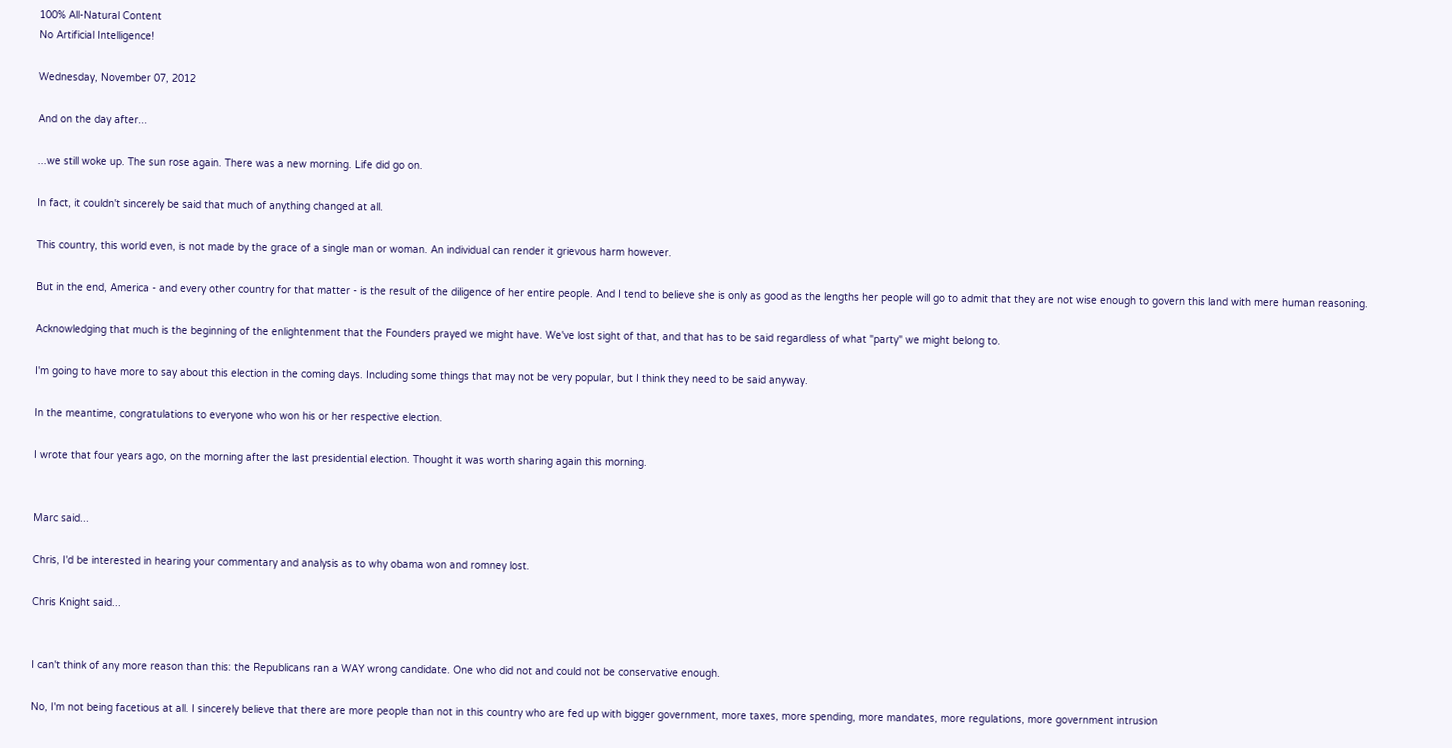100% All-Natural Content
No Artificial Intelligence!

Wednesday, November 07, 2012

And on the day after...

...we still woke up. The sun rose again. There was a new morning. Life did go on.

In fact, it couldn't sincerely be said that much of anything changed at all.

This country, this world even, is not made by the grace of a single man or woman. An individual can render it grievous harm however.

But in the end, America - and every other country for that matter - is the result of the diligence of her entire people. And I tend to believe she is only as good as the lengths her people will go to admit that they are not wise enough to govern this land with mere human reasoning.

Acknowledging that much is the beginning of the enlightenment that the Founders prayed we might have. We've lost sight of that, and that has to be said regardless of what "party" we might belong to.

I'm going to have more to say about this election in the coming days. Including some things that may not be very popular, but I think they need to be said anyway.

In the meantime, congratulations to everyone who won his or her respective election.

I wrote that four years ago, on the morning after the last presidential election. Thought it was worth sharing again this morning.


Marc said...

Chris, I'd be interested in hearing your commentary and analysis as to why obama won and romney lost.

Chris Knight said...


I can't think of any more reason than this: the Republicans ran a WAY wrong candidate. One who did not and could not be conservative enough.

No, I'm not being facetious at all. I sincerely believe that there are more people than not in this country who are fed up with bigger government, more taxes, more spending, more mandates, more regulations, more government intrusion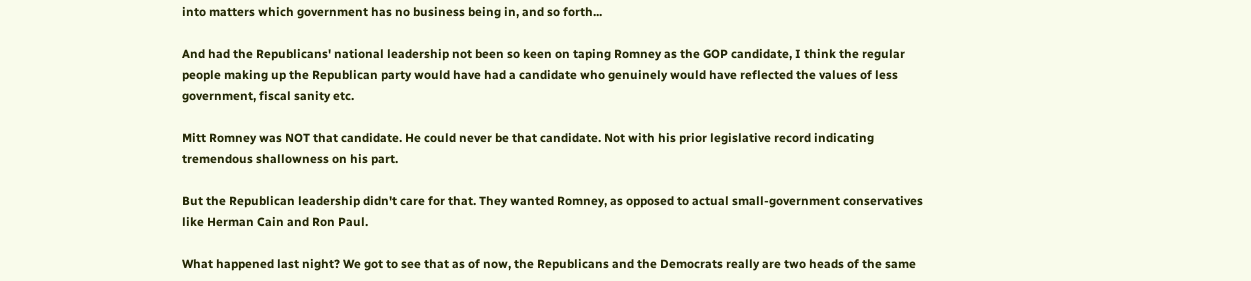into matters which government has no business being in, and so forth...

And had the Republicans' national leadership not been so keen on taping Romney as the GOP candidate, I think the regular people making up the Republican party would have had a candidate who genuinely would have reflected the values of less government, fiscal sanity etc.

Mitt Romney was NOT that candidate. He could never be that candidate. Not with his prior legislative record indicating tremendous shallowness on his part.

But the Republican leadership didn't care for that. They wanted Romney, as opposed to actual small-government conservatives like Herman Cain and Ron Paul.

What happened last night? We got to see that as of now, the Republicans and the Democrats really are two heads of the same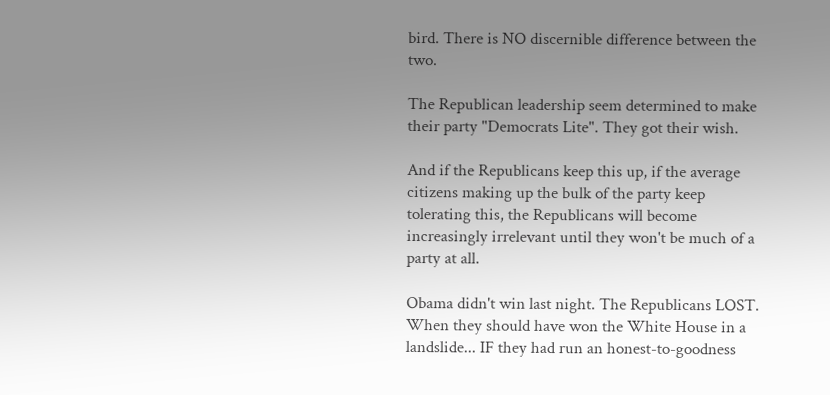bird. There is NO discernible difference between the two.

The Republican leadership seem determined to make their party "Democrats Lite". They got their wish.

And if the Republicans keep this up, if the average citizens making up the bulk of the party keep tolerating this, the Republicans will become increasingly irrelevant until they won't be much of a party at all.

Obama didn't win last night. The Republicans LOST. When they should have won the White House in a landslide... IF they had run an honest-to-goodness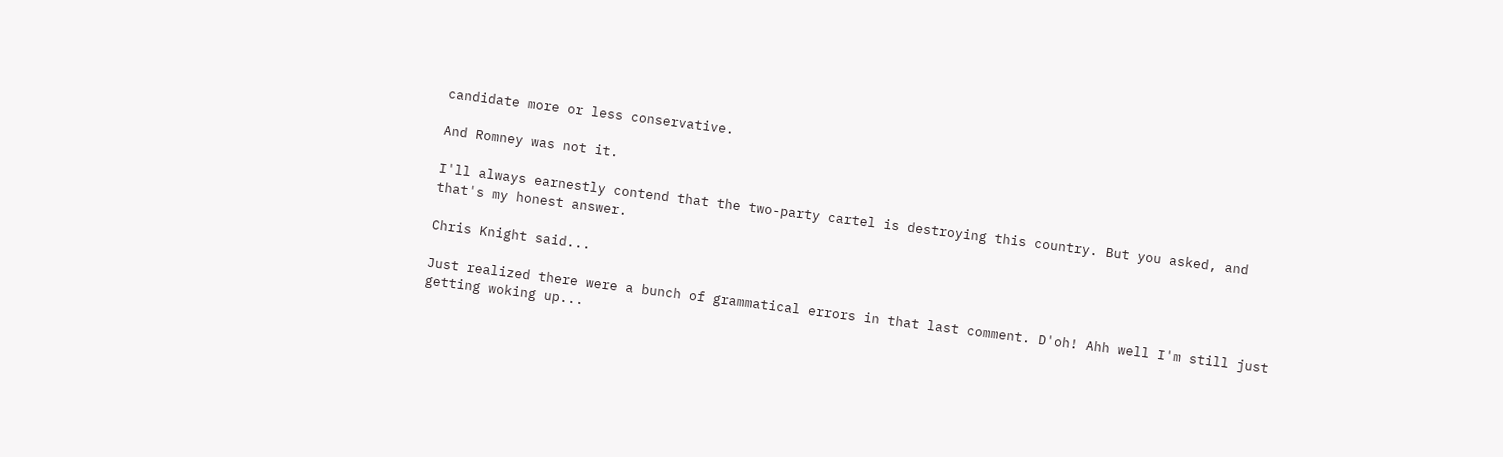candidate more or less conservative.

And Romney was not it.

I'll always earnestly contend that the two-party cartel is destroying this country. But you asked, and that's my honest answer.

Chris Knight said...

Just realized there were a bunch of grammatical errors in that last comment. D'oh! Ahh well I'm still just getting woking up...